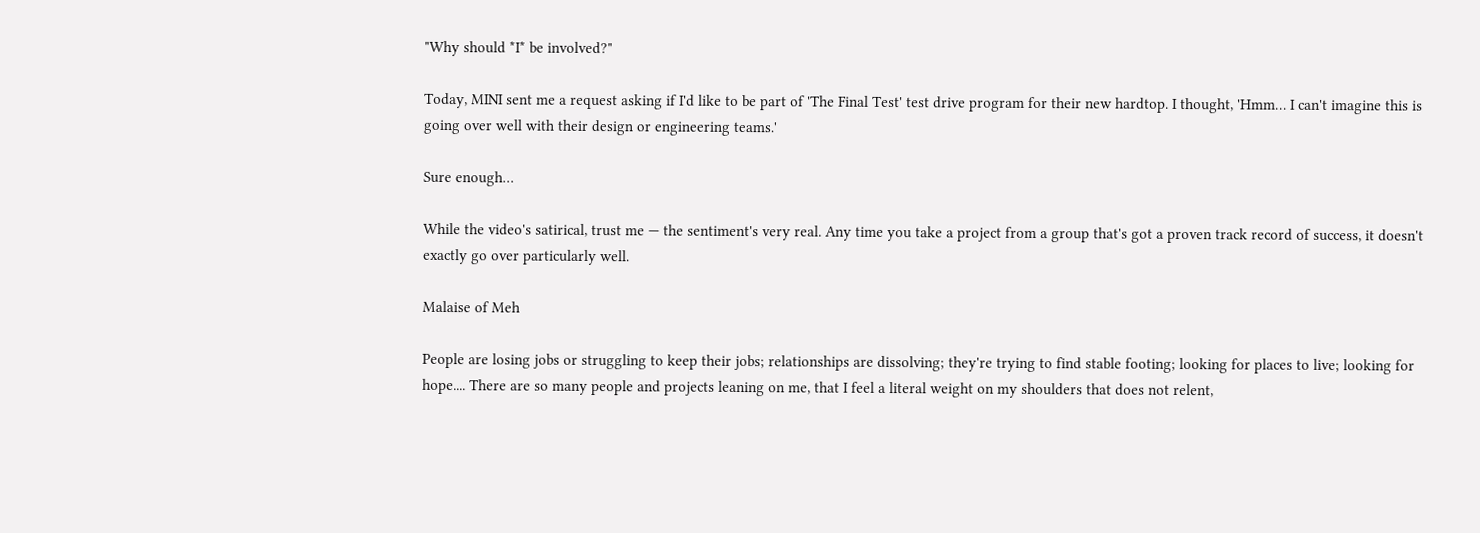"Why should *I* be involved?"

Today, MINI sent me a request asking if I'd like to be part of 'The Final Test' test drive program for their new hardtop. I thought, 'Hmm… I can't imagine this is going over well with their design or engineering teams.'

Sure enough…

While the video's satirical, trust me — the sentiment's very real. Any time you take a project from a group that's got a proven track record of success, it doesn't exactly go over particularly well.

Malaise of Meh

People are losing jobs or struggling to keep their jobs; relationships are dissolving; they're trying to find stable footing; looking for places to live; looking for hope.... There are so many people and projects leaning on me, that I feel a literal weight on my shoulders that does not relent,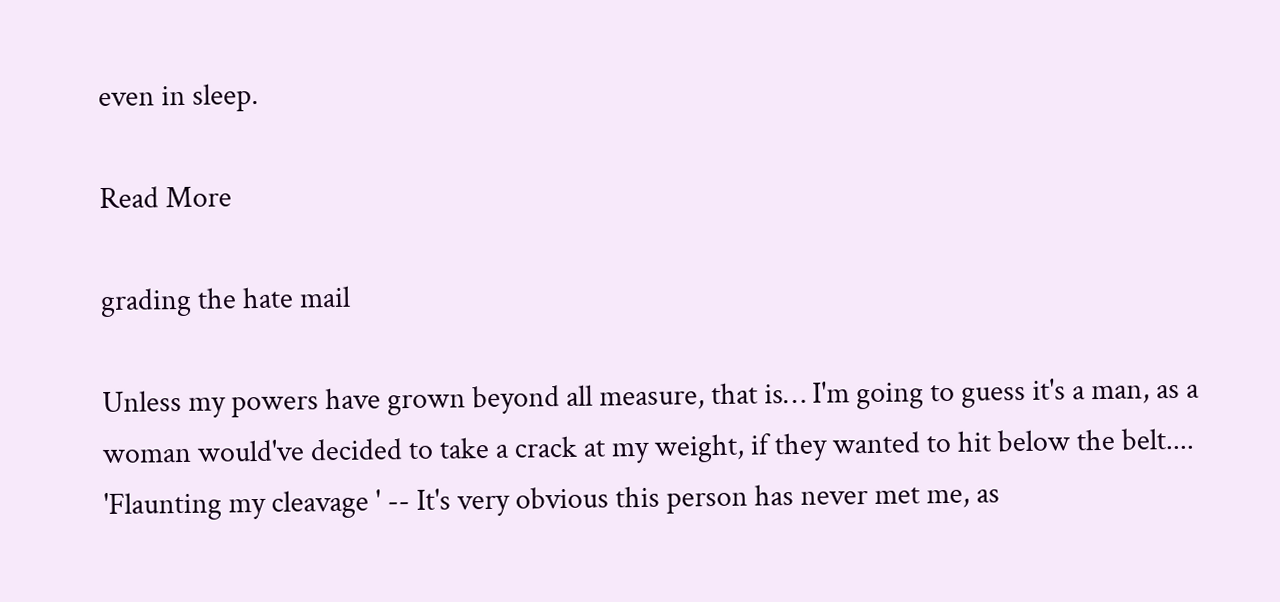even in sleep.

Read More

grading the hate mail

Unless my powers have grown beyond all measure, that is… I'm going to guess it's a man, as a woman would've decided to take a crack at my weight, if they wanted to hit below the belt.... 'Flaunting my cleavage ' -- It's very obvious this person has never met me, as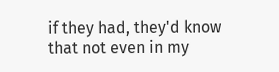if they had, they'd know that not even in my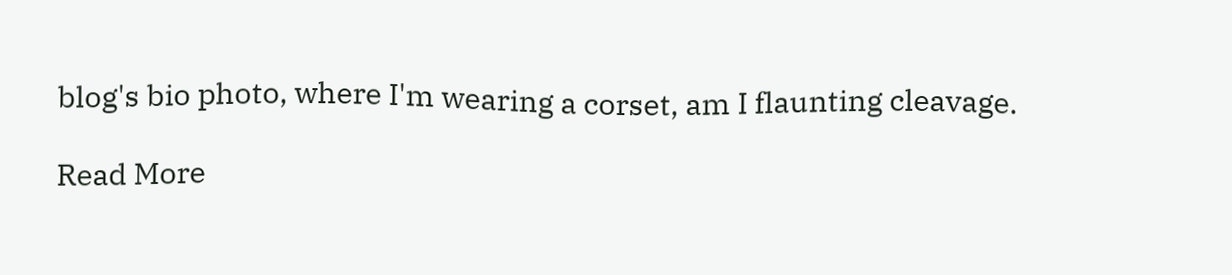blog's bio photo, where I'm wearing a corset, am I flaunting cleavage.

Read More